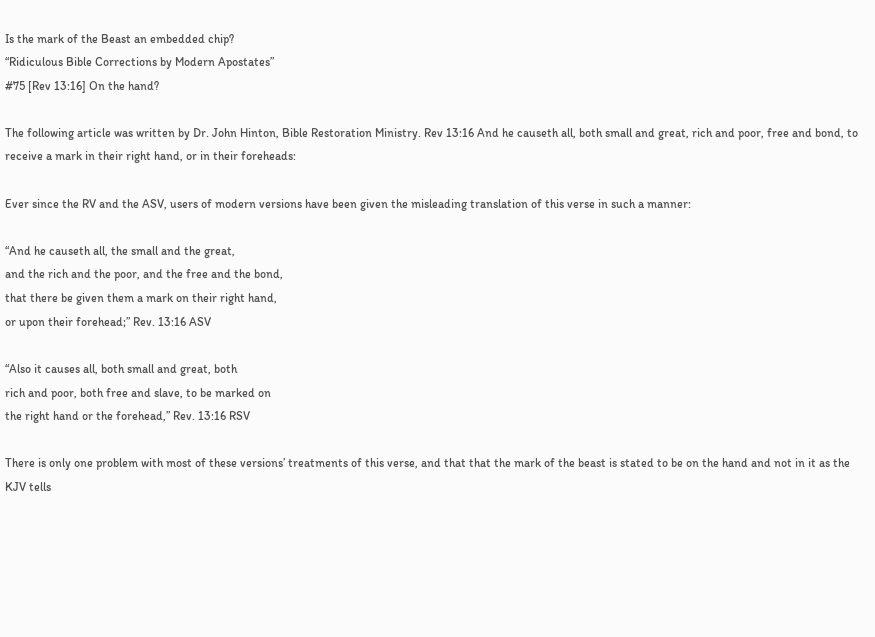Is the mark of the Beast an embedded chip?
“Ridiculous Bible Corrections by Modern Apostates”
#75 [Rev 13:16] On the hand?

The following article was written by Dr. John Hinton, Bible Restoration Ministry. Rev 13:16 And he causeth all, both small and great, rich and poor, free and bond, to receive a mark in their right hand, or in their foreheads:

Ever since the RV and the ASV, users of modern versions have been given the misleading translation of this verse in such a manner:

“And he causeth all, the small and the great,
and the rich and the poor, and the free and the bond,
that there be given them a mark on their right hand,
or upon their forehead;” Rev. 13:16 ASV

“Also it causes all, both small and great, both
rich and poor, both free and slave, to be marked on
the right hand or the forehead,” Rev. 13:16 RSV

There is only one problem with most of these versions’ treatments of this verse, and that that the mark of the beast is stated to be on the hand and not in it as the KJV tells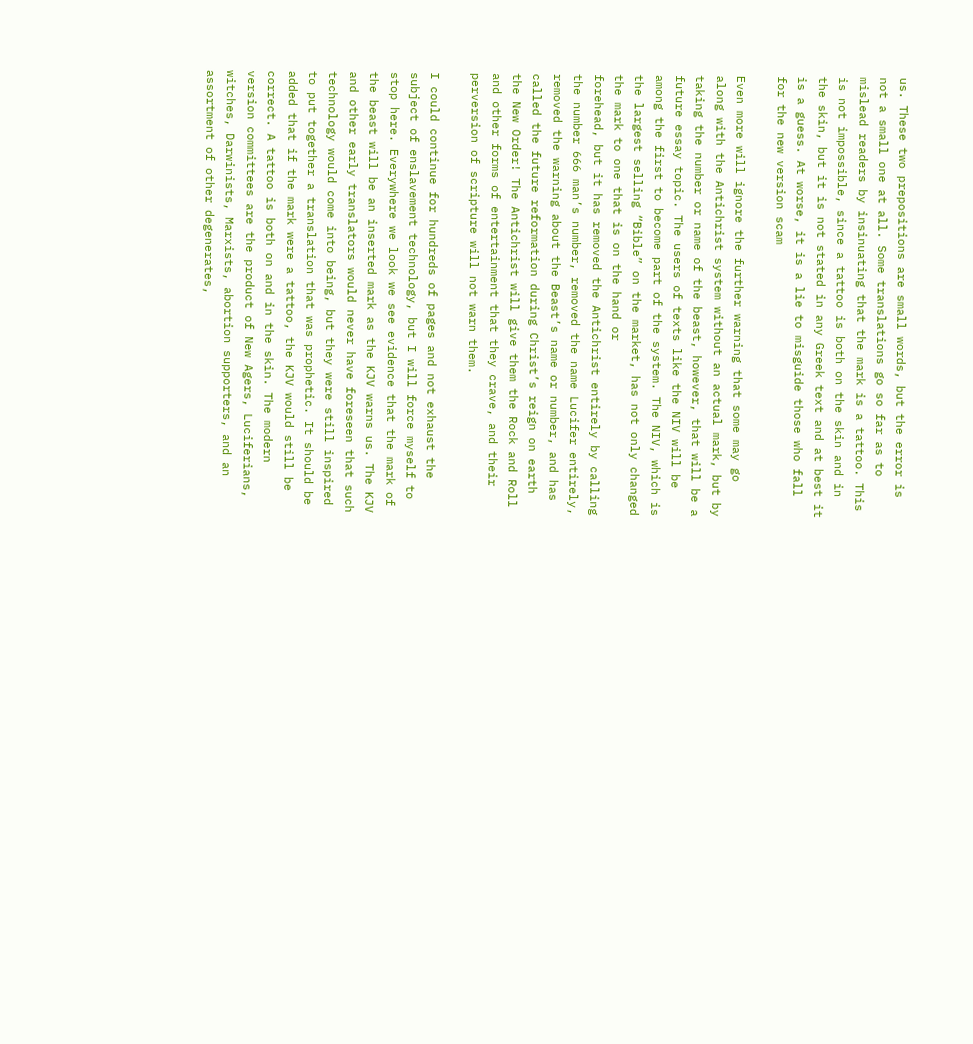us. These two prepositions are small words, but the error is not a small one at all. Some translations go so far as to mislead readers by insinuating that the mark is a tattoo. This is not impossible, since a tattoo is both on the skin and in the skin, but it is not stated in any Greek text and at best it is a guess. At worse, it is a lie to misguide those who fall for the new version scam

Even more will ignore the further warning that some may go along with the Antichrist system without an actual mark, but by taking the number or name of the beast, however, that will be a future essay topic. The users of texts like the NIV will be among the first to become part of the system. The NIV, which is the largest selling “Bible” on the market, has not only changed the mark to one that is on the hand or
forehead, but it has removed the Antichrist entirely by calling the number 666 man’s number, removed the name Lucifer entirely, removed the warning about the Beast’s name or number, and has called the future reformation during Christ’s reign on earth the New Order! The Antichrist will give them the Rock and Roll and other forms of entertainment that they crave, and their perversion of scripture will not warn them.

I could continue for hundreds of pages and not exhaust the subject of enslavement technology, but I will force myself to stop here. Everywhere we look we see evidence that the mark of the beast will be an inserted mark as the KJV warns us. The KJV and other early translators would never have foreseen that such technology would come into being, but they were still inspired to put together a translation that was prophetic. It should be added that if the mark were a tattoo, the KJV would still be correct. A tattoo is both on and in the skin. The modern version committees are the product of New Agers, Luciferians, witches, Darwinists, Marxists, abortion supporters, and an
assortment of other degenerates,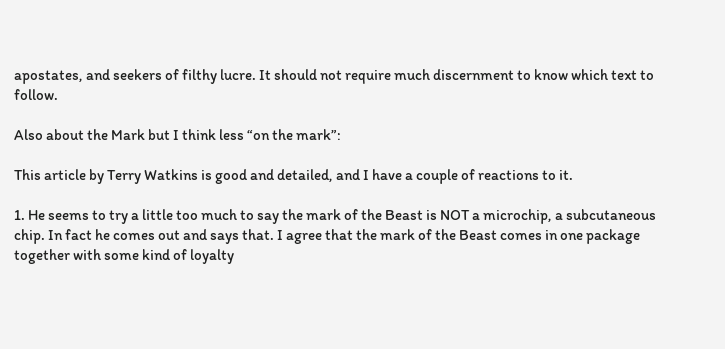apostates, and seekers of filthy lucre. It should not require much discernment to know which text to follow.

Also about the Mark but I think less “on the mark”:

This article by Terry Watkins is good and detailed, and I have a couple of reactions to it.

1. He seems to try a little too much to say the mark of the Beast is NOT a microchip, a subcutaneous chip. In fact he comes out and says that. I agree that the mark of the Beast comes in one package together with some kind of loyalty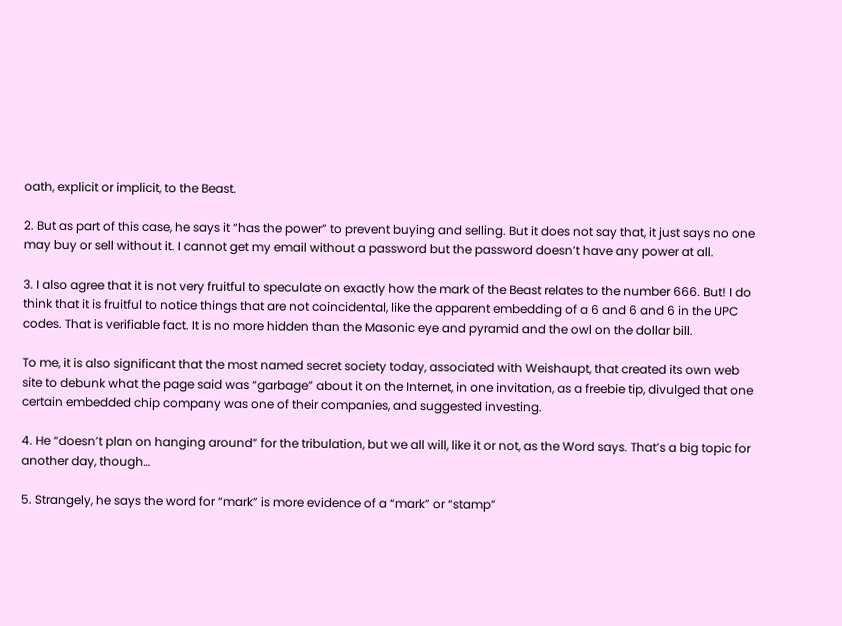oath, explicit or implicit, to the Beast.

2. But as part of this case, he says it “has the power” to prevent buying and selling. But it does not say that, it just says no one may buy or sell without it. I cannot get my email without a password but the password doesn’t have any power at all.

3. I also agree that it is not very fruitful to speculate on exactly how the mark of the Beast relates to the number 666. But! I do think that it is fruitful to notice things that are not coincidental, like the apparent embedding of a 6 and 6 and 6 in the UPC codes. That is verifiable fact. It is no more hidden than the Masonic eye and pyramid and the owl on the dollar bill.

To me, it is also significant that the most named secret society today, associated with Weishaupt, that created its own web site to debunk what the page said was “garbage” about it on the Internet, in one invitation, as a freebie tip, divulged that one certain embedded chip company was one of their companies, and suggested investing.

4. He “doesn’t plan on hanging around” for the tribulation, but we all will, like it or not, as the Word says. That’s a big topic for another day, though…

5. Strangely, he says the word for “mark” is more evidence of a “mark” or “stamp”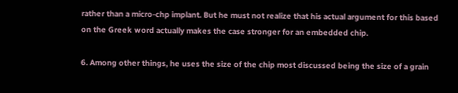rather than a micro-chp implant. But he must not realize that his actual argument for this based on the Greek word actually makes the case stronger for an embedded chip.

6. Among other things, he uses the size of the chip most discussed being the size of a grain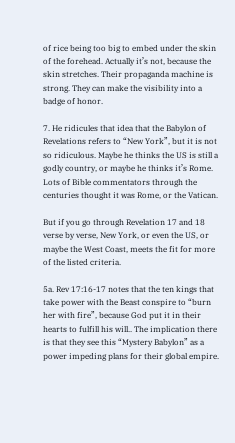of rice being too big to embed under the skin of the forehead. Actually it’s not, because the skin stretches. Their propaganda machine is strong. They can make the visibility into a badge of honor.

7. He ridicules that idea that the Babylon of Revelations refers to “New York”, but it is not so ridiculous. Maybe he thinks the US is still a godly country, or maybe he thinks it’s Rome. Lots of Bible commentators through the centuries thought it was Rome, or the Vatican.

But if you go through Revelation 17 and 18 verse by verse, New York, or even the US, or maybe the West Coast, meets the fit for more of the listed criteria.

5a. Rev 17:16-17 notes that the ten kings that take power with the Beast conspire to “burn her with fire”, because God put it in their hearts to fulfill his will.. The implication there is that they see this “Mystery Babylon” as a power impeding plans for their global empire.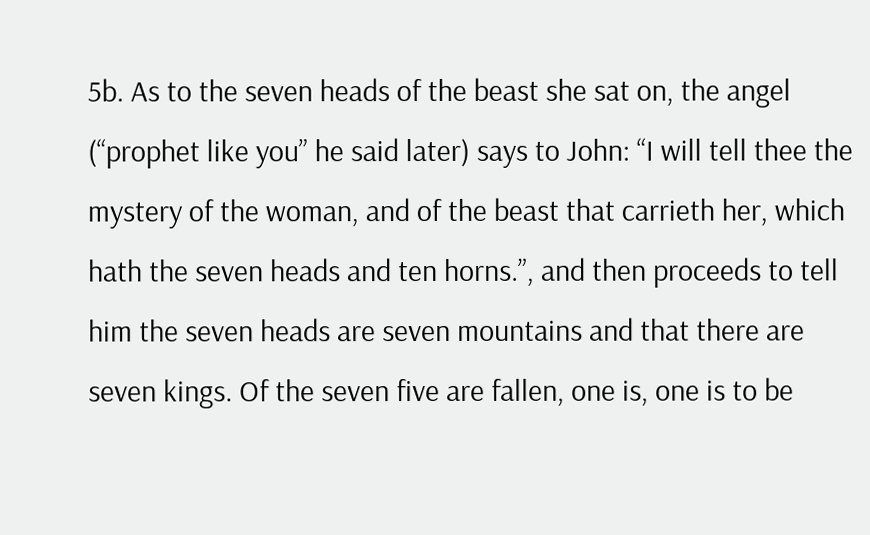5b. As to the seven heads of the beast she sat on, the angel (“prophet like you” he said later) says to John: “I will tell thee the mystery of the woman, and of the beast that carrieth her, which hath the seven heads and ten horns.”, and then proceeds to tell him the seven heads are seven mountains and that there are seven kings. Of the seven five are fallen, one is, one is to be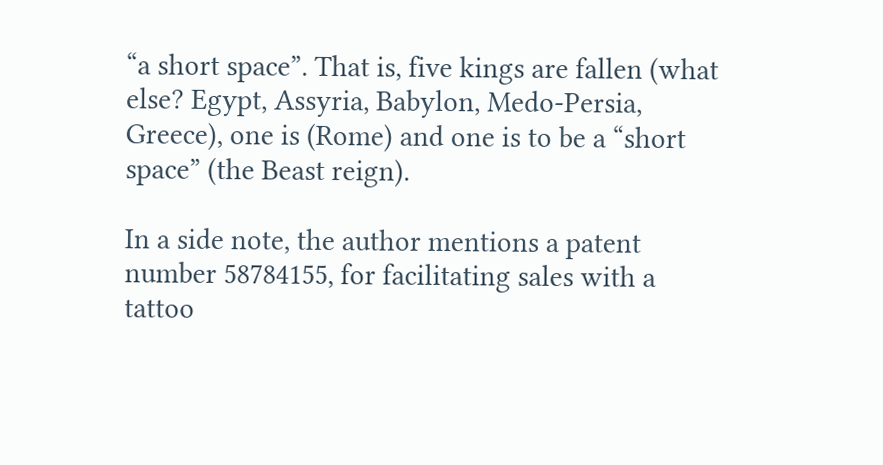“a short space”. That is, five kings are fallen (what else? Egypt, Assyria, Babylon, Medo-Persia, Greece), one is (Rome) and one is to be a “short space” (the Beast reign).

In a side note, the author mentions a patent number 58784155, for facilitating sales with a tattoo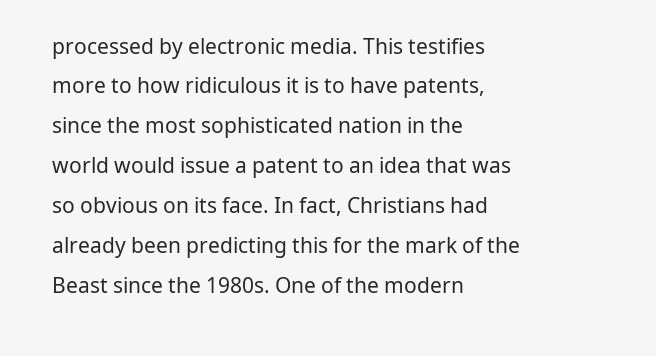processed by electronic media. This testifies more to how ridiculous it is to have patents, since the most sophisticated nation in the world would issue a patent to an idea that was so obvious on its face. In fact, Christians had already been predicting this for the mark of the Beast since the 1980s. One of the modern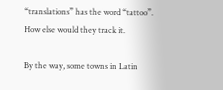“translations” has the word “tattoo”. How else would they track it.

By the way, some towns in Latin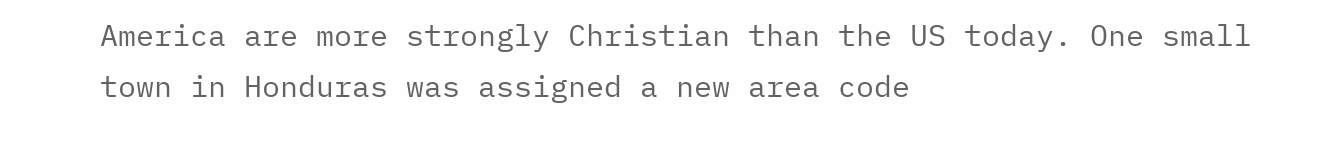America are more strongly Christian than the US today. One small town in Honduras was assigned a new area code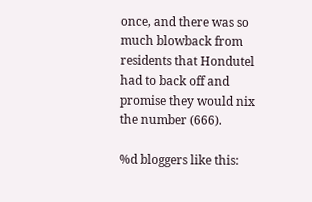once, and there was so much blowback from residents that Hondutel had to back off and promise they would nix the number (666).

%d bloggers like this: